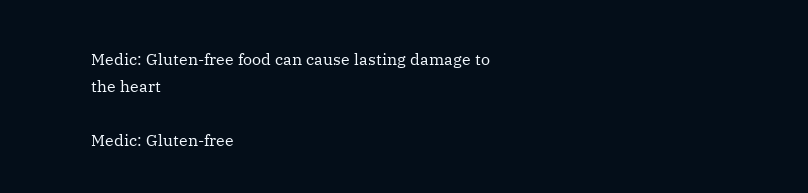Medic: Gluten-free food can cause lasting damage to the heart

Medic: Gluten-free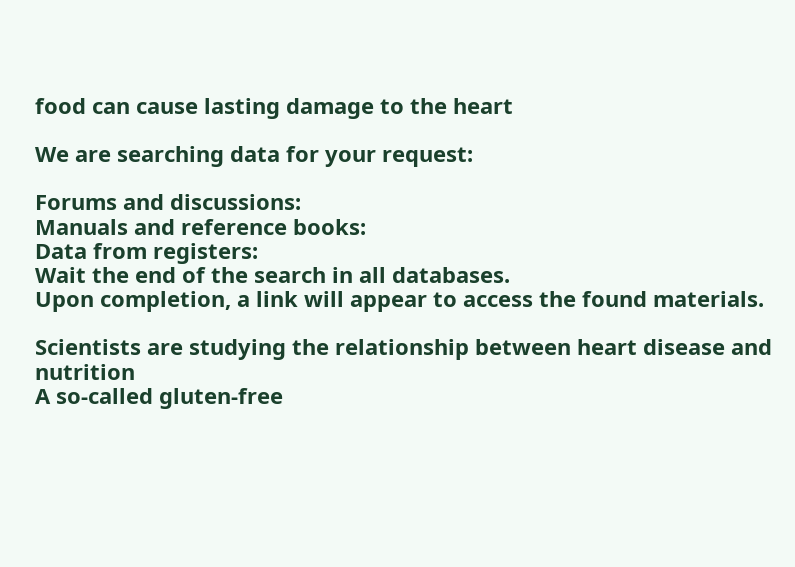food can cause lasting damage to the heart

We are searching data for your request:

Forums and discussions:
Manuals and reference books:
Data from registers:
Wait the end of the search in all databases.
Upon completion, a link will appear to access the found materials.

Scientists are studying the relationship between heart disease and nutrition
A so-called gluten-free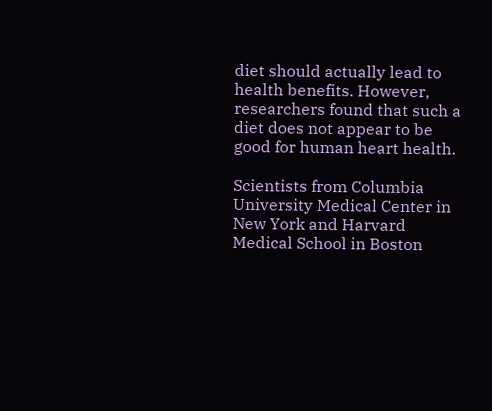diet should actually lead to health benefits. However, researchers found that such a diet does not appear to be good for human heart health.

Scientists from Columbia University Medical Center in New York and Harvard Medical School in Boston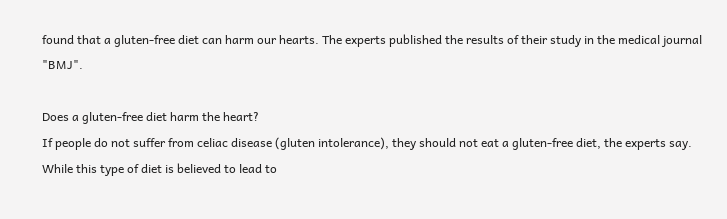found that a gluten-free diet can harm our hearts. The experts published the results of their study in the medical journal "BMJ".

Does a gluten-free diet harm the heart?
If people do not suffer from celiac disease (gluten intolerance), they should not eat a gluten-free diet, the experts say. While this type of diet is believed to lead to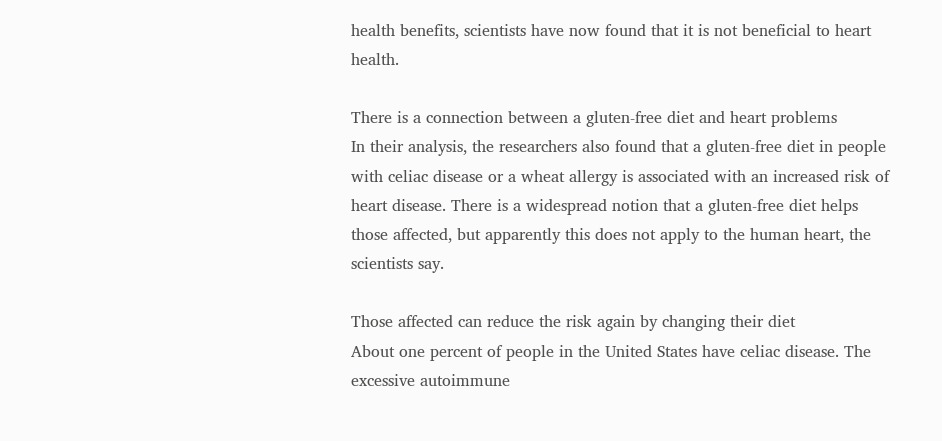health benefits, scientists have now found that it is not beneficial to heart health.

There is a connection between a gluten-free diet and heart problems
In their analysis, the researchers also found that a gluten-free diet in people with celiac disease or a wheat allergy is associated with an increased risk of heart disease. There is a widespread notion that a gluten-free diet helps those affected, but apparently this does not apply to the human heart, the scientists say.

Those affected can reduce the risk again by changing their diet
About one percent of people in the United States have celiac disease. The excessive autoimmune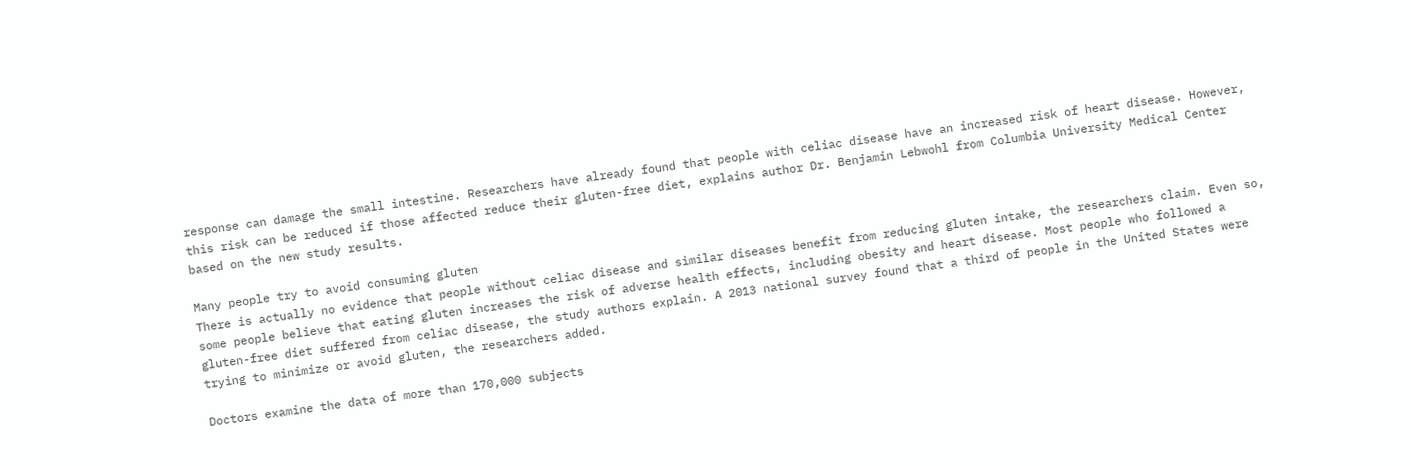response can damage the small intestine. Researchers have already found that people with celiac disease have an increased risk of heart disease. However, this risk can be reduced if those affected reduce their gluten-free diet, explains author Dr. Benjamin Lebwohl from Columbia University Medical Center based on the new study results.

Many people try to avoid consuming gluten
There is actually no evidence that people without celiac disease and similar diseases benefit from reducing gluten intake, the researchers claim. Even so, some people believe that eating gluten increases the risk of adverse health effects, including obesity and heart disease. Most people who followed a gluten-free diet suffered from celiac disease, the study authors explain. A 2013 national survey found that a third of people in the United States were trying to minimize or avoid gluten, the researchers added.

Doctors examine the data of more than 170,000 subjects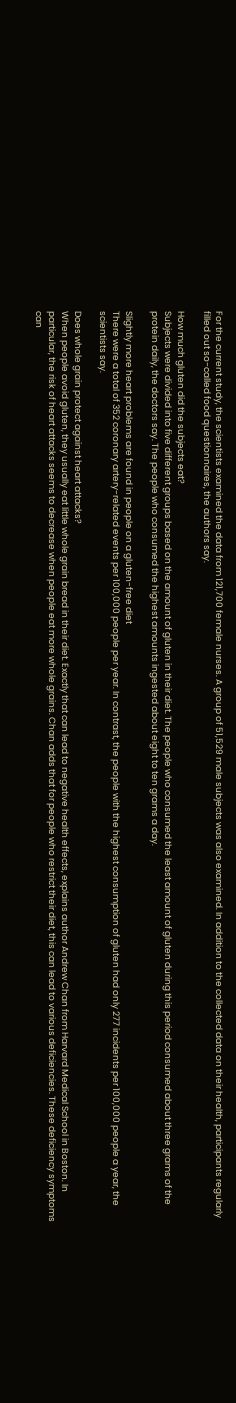For the current study, the scientists examined the data from 121,700 female nurses. A group of 51,529 male subjects was also examined. In addition to the collected data on their health, participants regularly filled out so-called food questionnaires, the authors say.

How much gluten did the subjects eat?
Subjects were divided into five different groups based on the amount of gluten in their diet. The people who consumed the least amount of gluten during this period consumed about three grams of the protein daily, the doctors say. The people who consumed the highest amounts ingested about eight to ten grams a day.

Slightly more heart problems are found in people on a gluten-free diet
There were a total of 352 coronary artery-related events per 100,000 people per year. In contrast, the people with the highest consumption of gluten had only 277 incidents per 100,000 people a year, the scientists say.

Does whole grain protect against heart attacks?
When people avoid gluten, they usually eat little whole grain bread in their diet. Exactly that can lead to negative health effects, explains author Andrew Chan from Harvard Medical School in Boston. In particular, the risk of heart attacks seems to decrease when people eat more whole grains. Chan adds that for people who restrict their diet, this can lead to various deficiencies. These deficiency symptoms can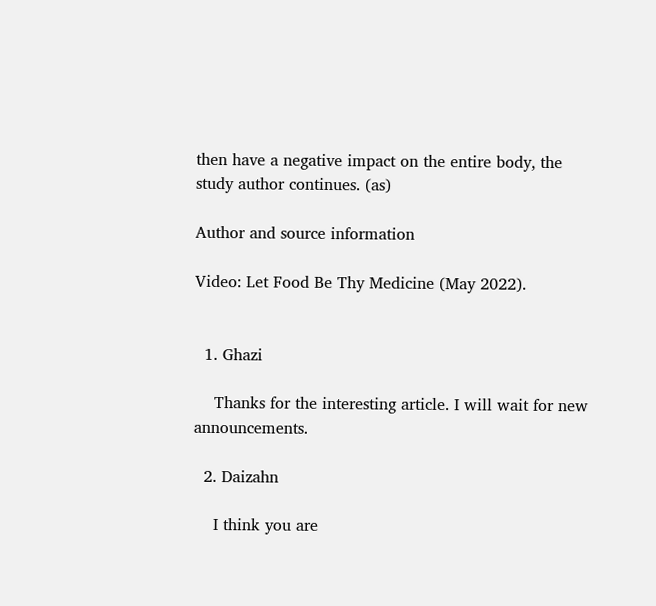then have a negative impact on the entire body, the study author continues. (as)

Author and source information

Video: Let Food Be Thy Medicine (May 2022).


  1. Ghazi

    Thanks for the interesting article. I will wait for new announcements.

  2. Daizahn

    I think you are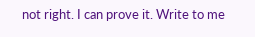not right. I can prove it. Write to me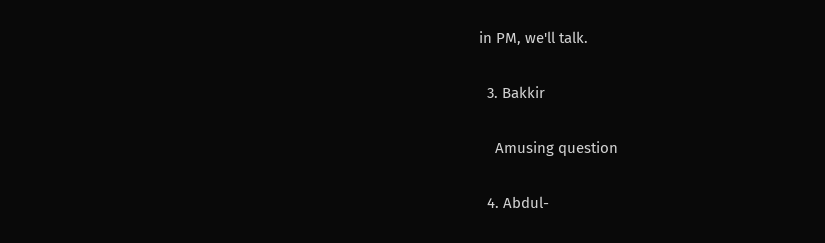in PM, we'll talk.

  3. Bakkir

    Amusing question

  4. Abdul-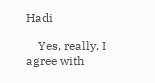Hadi

    Yes, really. I agree with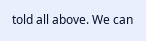told all above. We can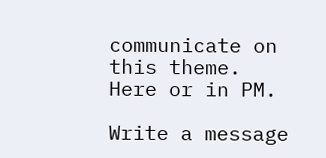communicate on this theme. Here or in PM.

Write a message